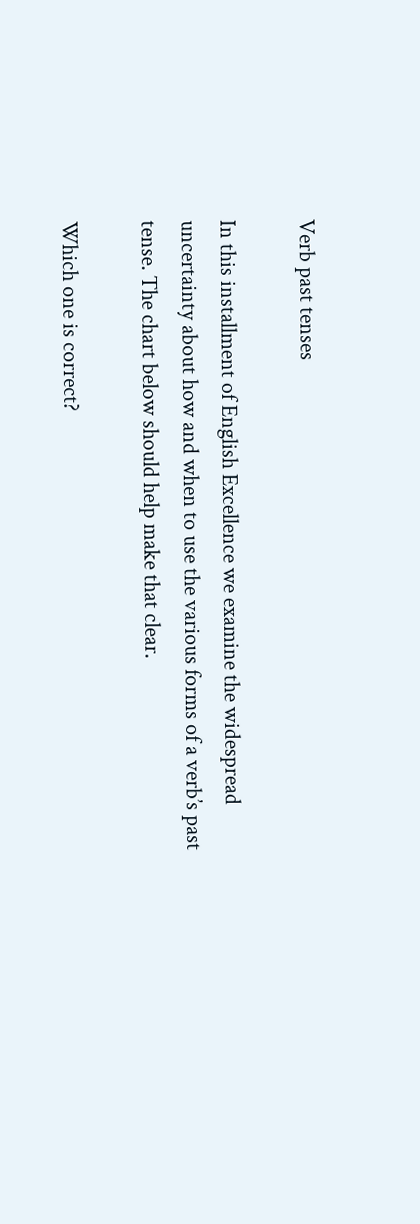Verb past tenses

In this installment of English Excellence we examine the widespread uncertainty about how and when to use the various forms of a verb’s past tense. The chart below should help make that clear.

Which one is correct?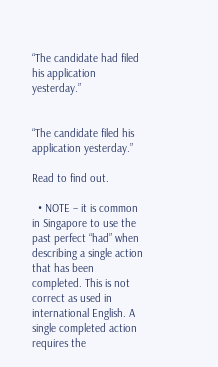“The candidate had filed his application yesterday.”


“The candidate filed his application yesterday.”

Read to find out.

  • NOTE – it is common in Singapore to use the past perfect “had” when describing a single action that has been completed. This is not correct as used in international English. A single completed action requires the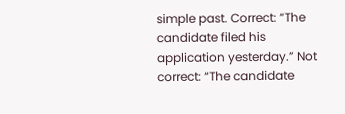simple past. Correct: “The candidate filed his application yesterday.” Not correct: “The candidate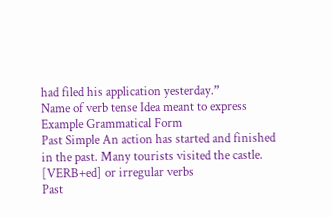had filed his application yesterday.”
Name of verb tense Idea meant to express Example Grammatical Form
Past Simple An action has started and finished in the past. Many tourists visited the castle. [VERB+ed] or irregular verbs
Past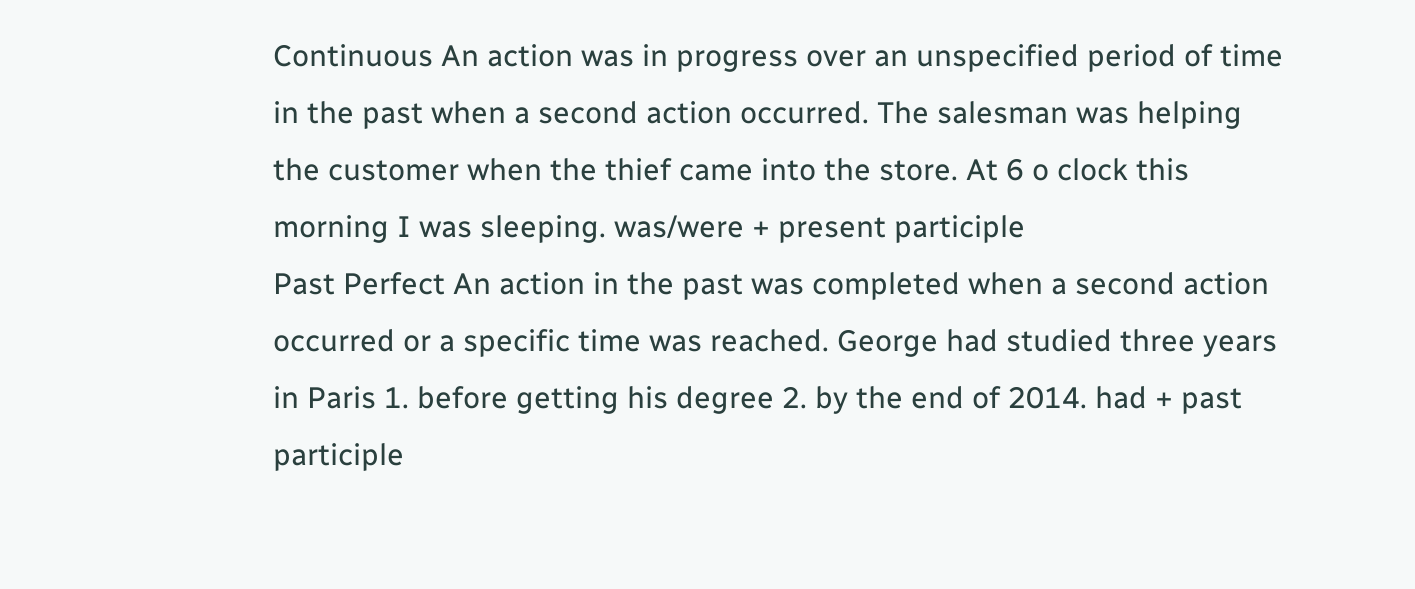Continuous An action was in progress over an unspecified period of time in the past when a second action occurred. The salesman was helping the customer when the thief came into the store. At 6 o clock this morning I was sleeping. was/were + present participle
Past Perfect An action in the past was completed when a second action occurred or a specific time was reached. George had studied three years in Paris 1. before getting his degree 2. by the end of 2014. had + past participle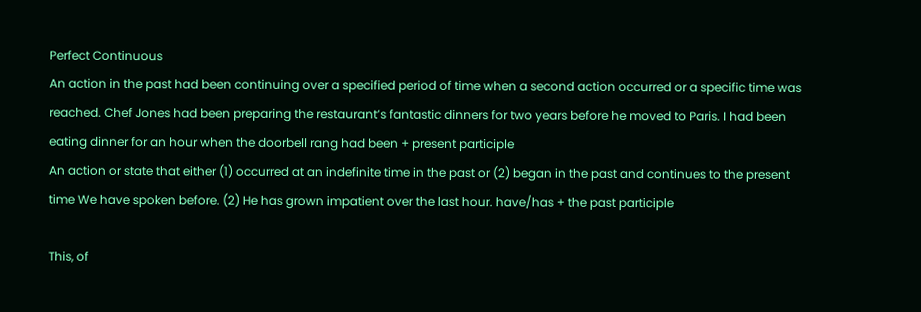Perfect Continuous
An action in the past had been continuing over a specified period of time when a second action occurred or a specific time was reached. Chef Jones had been preparing the restaurant’s fantastic dinners for two years before he moved to Paris. I had been eating dinner for an hour when the doorbell rang had been + present participle
An action or state that either (1) occurred at an indefinite time in the past or (2) began in the past and continues to the present time We have spoken before. (2) He has grown impatient over the last hour. have/has + the past participle

This, of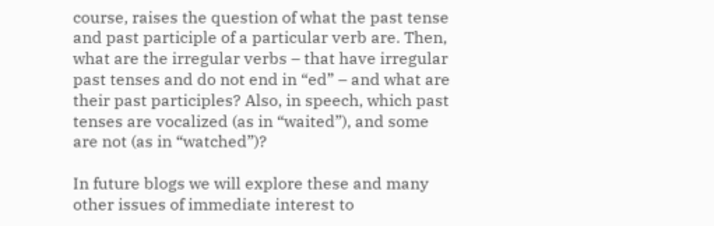course, raises the question of what the past tense and past participle of a particular verb are. Then, what are the irregular verbs – that have irregular past tenses and do not end in “ed” – and what are their past participles? Also, in speech, which past tenses are vocalized (as in “waited”), and some are not (as in “watched”)?

In future blogs we will explore these and many other issues of immediate interest to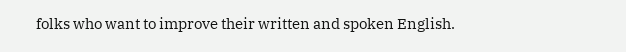folks who want to improve their written and spoken English.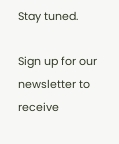Stay tuned.

Sign up for our newsletter to receive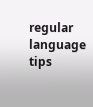regular language tips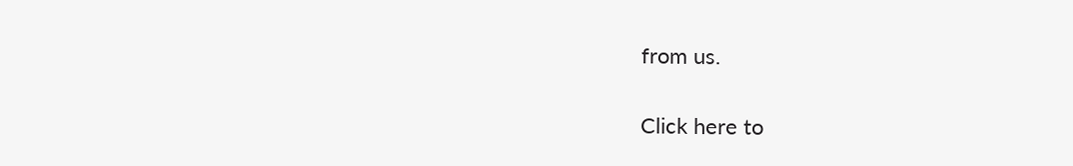from us.

Click here to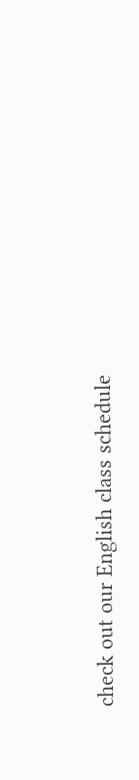check out our English class schedule